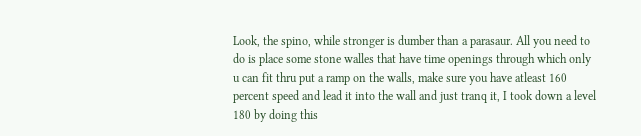Look, the spino, while stronger is dumber than a parasaur. All you need to do is place some stone walles that have time openings through which only u can fit thru put a ramp on the walls, make sure you have atleast 160 percent speed and lead it into the wall and just tranq it, I took down a level 180 by doing this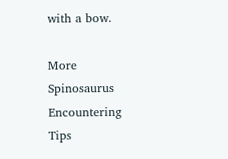with a bow.

More Spinosaurus Encountering Tips